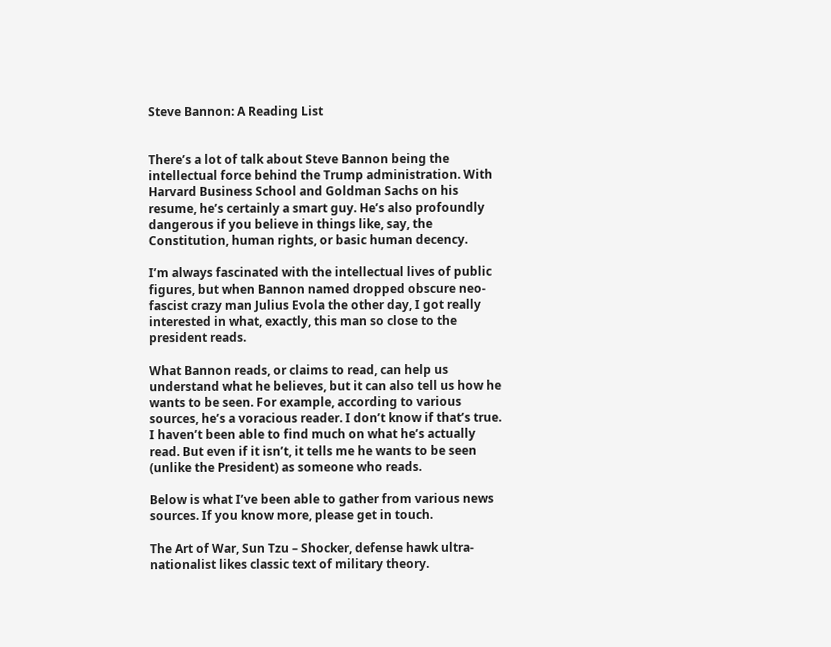Steve Bannon: A Reading List


There’s a lot of talk about Steve Bannon being the intellectual force behind the Trump administration. With Harvard Business School and Goldman Sachs on his resume, he’s certainly a smart guy. He’s also profoundly dangerous if you believe in things like, say, the Constitution, human rights, or basic human decency.

I’m always fascinated with the intellectual lives of public figures, but when Bannon named dropped obscure neo-fascist crazy man Julius Evola the other day, I got really interested in what, exactly, this man so close to the president reads.

What Bannon reads, or claims to read, can help us understand what he believes, but it can also tell us how he wants to be seen. For example, according to various sources, he’s a voracious reader. I don’t know if that’s true. I haven’t been able to find much on what he’s actually read. But even if it isn’t, it tells me he wants to be seen (unlike the President) as someone who reads.

Below is what I’ve been able to gather from various news sources. If you know more, please get in touch.

The Art of War, Sun Tzu – Shocker, defense hawk ultra-nationalist likes classic text of military theory.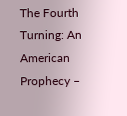The Fourth Turning: An American Prophecy –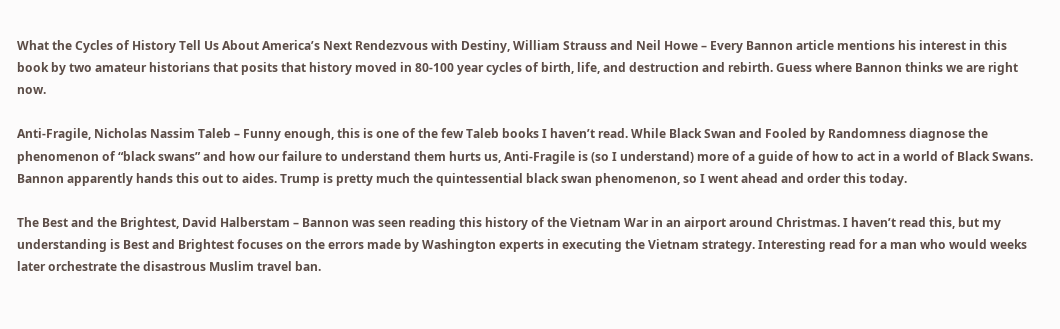What the Cycles of History Tell Us About America’s Next Rendezvous with Destiny, William Strauss and Neil Howe – Every Bannon article mentions his interest in this book by two amateur historians that posits that history moved in 80-100 year cycles of birth, life, and destruction and rebirth. Guess where Bannon thinks we are right now.

Anti-Fragile, Nicholas Nassim Taleb – Funny enough, this is one of the few Taleb books I haven’t read. While Black Swan and Fooled by Randomness diagnose the phenomenon of “black swans” and how our failure to understand them hurts us, Anti-Fragile is (so I understand) more of a guide of how to act in a world of Black Swans. Bannon apparently hands this out to aides. Trump is pretty much the quintessential black swan phenomenon, so I went ahead and order this today.

The Best and the Brightest, David Halberstam – Bannon was seen reading this history of the Vietnam War in an airport around Christmas. I haven’t read this, but my understanding is Best and Brightest focuses on the errors made by Washington experts in executing the Vietnam strategy. Interesting read for a man who would weeks later orchestrate the disastrous Muslim travel ban.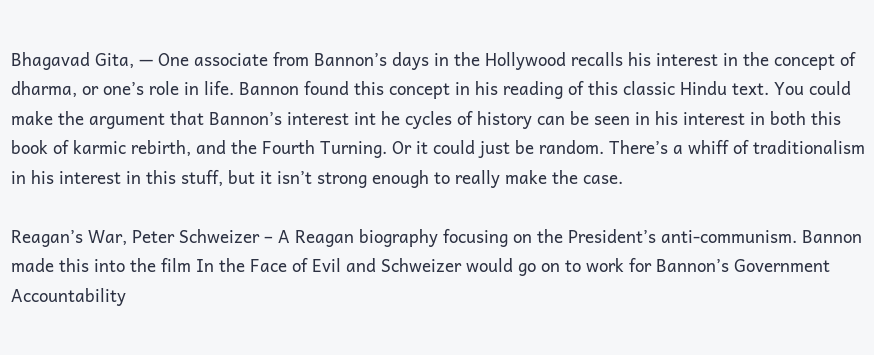Bhagavad Gita, — One associate from Bannon’s days in the Hollywood recalls his interest in the concept of dharma, or one’s role in life. Bannon found this concept in his reading of this classic Hindu text. You could make the argument that Bannon’s interest int he cycles of history can be seen in his interest in both this book of karmic rebirth, and the Fourth Turning. Or it could just be random. There’s a whiff of traditionalism in his interest in this stuff, but it isn’t strong enough to really make the case.

Reagan’s War, Peter Schweizer – A Reagan biography focusing on the President’s anti-communism. Bannon made this into the film In the Face of Evil and Schweizer would go on to work for Bannon’s Government Accountability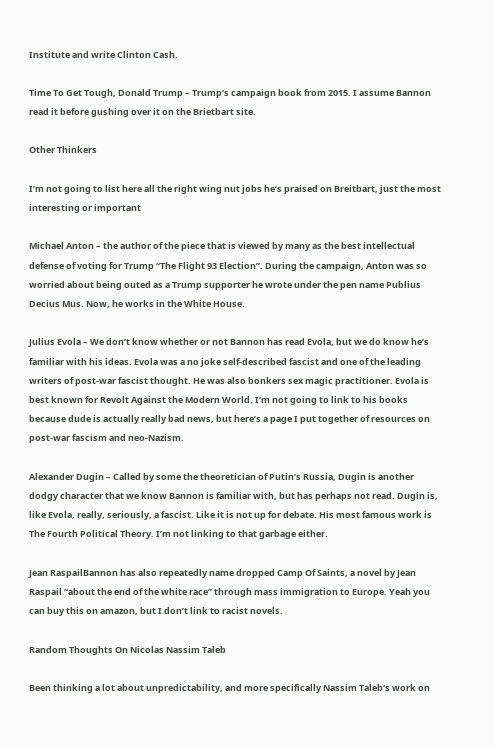Institute and write Clinton Cash.

Time To Get Tough, Donald Trump – Trump’s campaign book from 2015. I assume Bannon read it before gushing over it on the Brietbart site.

Other Thinkers

I’m not going to list here all the right wing nut jobs he’s praised on Breitbart, just the most interesting or important

Michael Anton – the author of the piece that is viewed by many as the best intellectual defense of voting for Trump “The Flight 93 Election”. During the campaign, Anton was so worried about being outed as a Trump supporter he wrote under the pen name Publius Decius Mus. Now, he works in the White House.

Julius Evola – We don’t know whether or not Bannon has read Evola, but we do know he’s familiar with his ideas. Evola was a no joke self-described fascist and one of the leading writers of post-war fascist thought. He was also bonkers sex magic practitioner. Evola is best known for Revolt Against the Modern World. I’m not going to link to his books because dude is actually really bad news, but here’s a page I put together of resources on post-war fascism and neo-Nazism.

Alexander Dugin – Called by some the theoretician of Putin’s Russia, Dugin is another dodgy character that we know Bannon is familiar with, but has perhaps not read. Dugin is, like Evola, really, seriously, a fascist. Like it is not up for debate. His most famous work is The Fourth Political Theory. I’m not linking to that garbage either.

Jean RaspailBannon has also repeatedly name dropped Camp Of Saints, a novel by Jean Raspail “about the end of the white race” through mass immigration to Europe. Yeah you can buy this on amazon, but I don’t link to racist novels.

Random Thoughts On Nicolas Nassim Taleb

Been thinking a lot about unpredictability, and more specifically Nassim Taleb‘s work on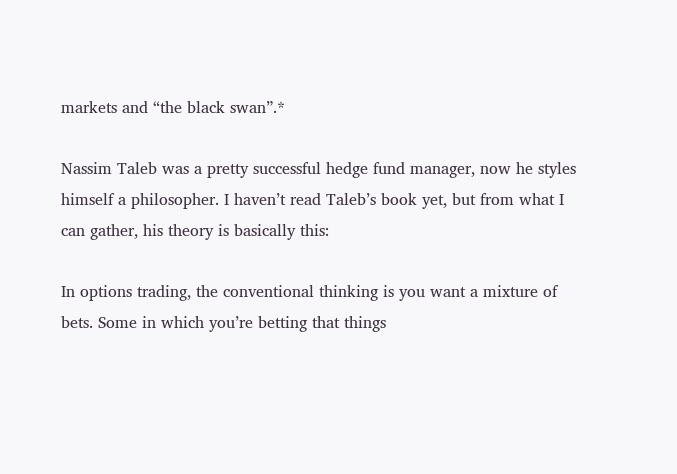markets and “the black swan”.*

Nassim Taleb was a pretty successful hedge fund manager, now he styles himself a philosopher. I haven’t read Taleb’s book yet, but from what I can gather, his theory is basically this:

In options trading, the conventional thinking is you want a mixture of bets. Some in which you’re betting that things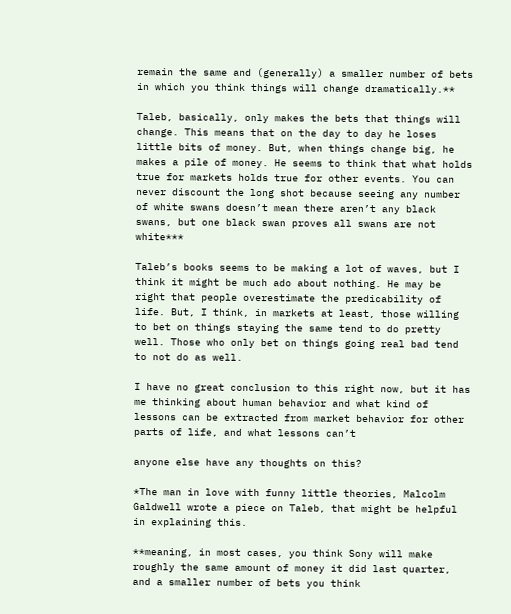remain the same and (generally) a smaller number of bets in which you think things will change dramatically.**

Taleb, basically, only makes the bets that things will change. This means that on the day to day he loses little bits of money. But, when things change big, he makes a pile of money. He seems to think that what holds true for markets holds true for other events. You can never discount the long shot because seeing any number of white swans doesn’t mean there aren’t any black swans, but one black swan proves all swans are not white***

Taleb’s books seems to be making a lot of waves, but I think it might be much ado about nothing. He may be right that people overestimate the predicability of life. But, I think, in markets at least, those willing to bet on things staying the same tend to do pretty well. Those who only bet on things going real bad tend to not do as well.

I have no great conclusion to this right now, but it has me thinking about human behavior and what kind of lessons can be extracted from market behavior for other parts of life, and what lessons can’t

anyone else have any thoughts on this?

*The man in love with funny little theories, Malcolm Galdwell wrote a piece on Taleb, that might be helpful in explaining this.

**meaning, in most cases, you think Sony will make roughly the same amount of money it did last quarter, and a smaller number of bets you think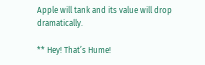Apple will tank and its value will drop dramatically.

** Hey! That’s Hume!